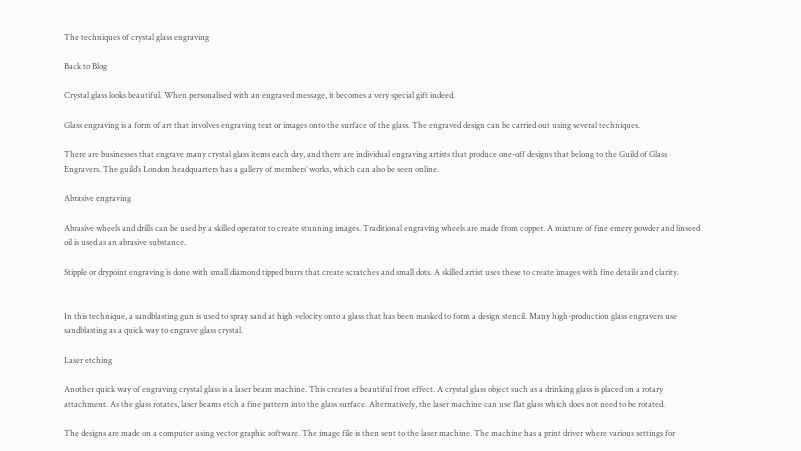The techniques of crystal glass engraving

Back to Blog

Crystal glass looks beautiful. When personalised with an engraved message, it becomes a very special gift indeed.

Glass engraving is a form of art that involves engraving text or images onto the surface of the glass. The engraved design can be carried out using several techniques.

There are businesses that engrave many crystal glass items each day, and there are individual engraving artists that produce one-off designs that belong to the Guild of Glass Engravers. The guild’s London headquarters has a gallery of members’ works, which can also be seen online.

Abrasive engraving

Abrasive wheels and drills can be used by a skilled operator to create stunning images. Traditional engraving wheels are made from copper. A mixture of fine emery powder and linseed oil is used as an abrasive substance.

Stipple or drypoint engraving is done with small diamond tipped burrs that create scratches and small dots. A skilled artist uses these to create images with fine details and clarity.


In this technique, a sandblasting gun is used to spray sand at high velocity onto a glass that has been masked to form a design stencil. Many high-production glass engravers use sandblasting as a quick way to engrave glass crystal.

Laser etching

Another quick way of engraving crystal glass is a laser beam machine. This creates a beautiful frost effect. A crystal glass object such as a drinking glass is placed on a rotary attachment. As the glass rotates, laser beams etch a fine pattern into the glass surface. Alternatively, the laser machine can use flat glass which does not need to be rotated.

The designs are made on a computer using vector graphic software. The image file is then sent to the laser machine. The machine has a print driver where various settings for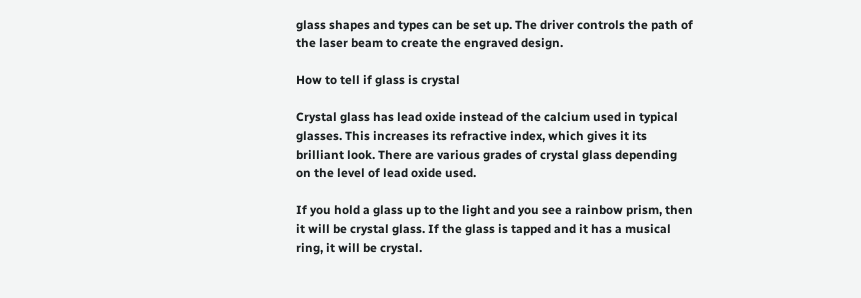glass shapes and types can be set up. The driver controls the path of the laser beam to create the engraved design.

How to tell if glass is crystal

Crystal glass has lead oxide instead of the calcium used in typical glasses. This increases its refractive index, which gives it its brilliant look. There are various grades of crystal glass depending on the level of lead oxide used.

If you hold a glass up to the light and you see a rainbow prism, then it will be crystal glass. If the glass is tapped and it has a musical ring, it will be crystal.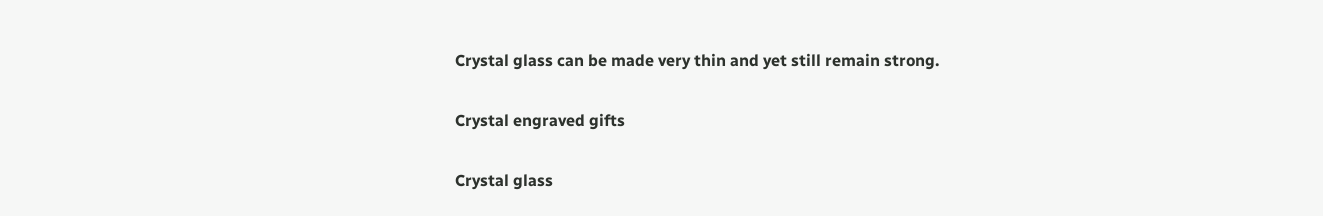Crystal glass can be made very thin and yet still remain strong.

Crystal engraved gifts

Crystal glass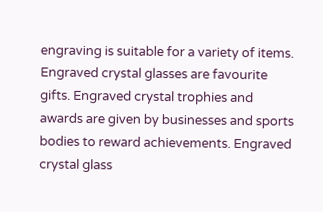engraving is suitable for a variety of items. Engraved crystal glasses are favourite gifts. Engraved crystal trophies and awards are given by businesses and sports bodies to reward achievements. Engraved crystal glass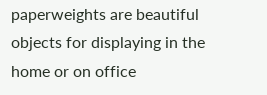paperweights are beautiful objects for displaying in the home or on office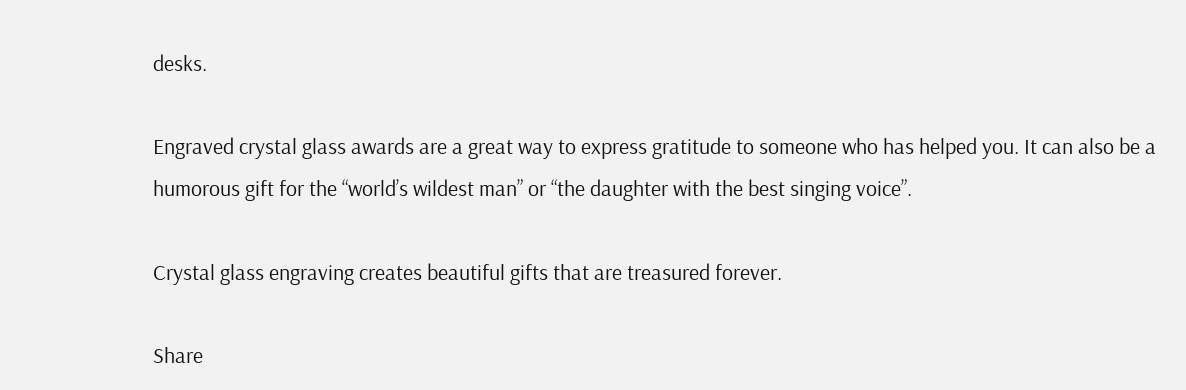desks.

Engraved crystal glass awards are a great way to express gratitude to someone who has helped you. It can also be a humorous gift for the “world’s wildest man” or “the daughter with the best singing voice”.

Crystal glass engraving creates beautiful gifts that are treasured forever.

Share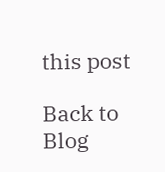this post

Back to Blog